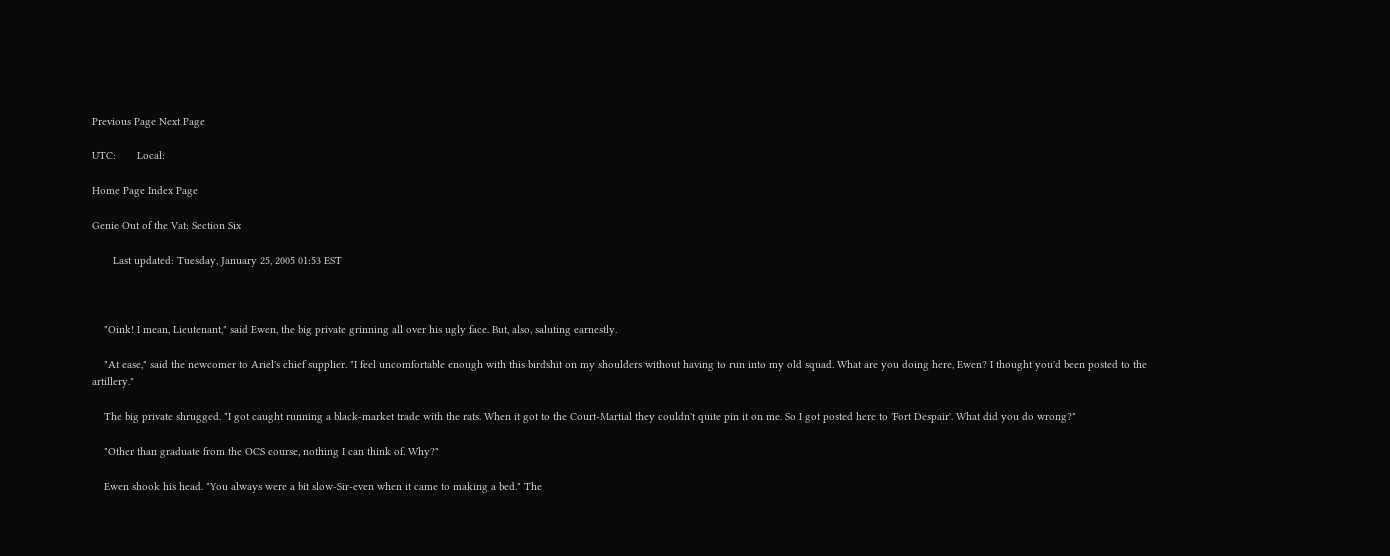Previous Page Next Page

UTC:       Local:

Home Page Index Page

Genie Out of the Vat: Section Six

       Last updated: Tuesday, January 25, 2005 01:53 EST



    "Oink! I mean, Lieutenant," said Ewen, the big private grinning all over his ugly face. But, also, saluting earnestly.

    "At ease," said the newcomer to Ariel's chief supplier. "I feel uncomfortable enough with this birdshit on my shoulders without having to run into my old squad. What are you doing here, Ewen? I thought you'd been posted to the artillery."

    The big private shrugged. "I got caught running a black-market trade with the rats. When it got to the Court-Martial they couldn't quite pin it on me. So I got posted here to 'Fort Despair'. What did you do wrong?"

    "Other than graduate from the OCS course, nothing I can think of. Why?"

    Ewen shook his head. "You always were a bit slow-Sir-even when it came to making a bed." The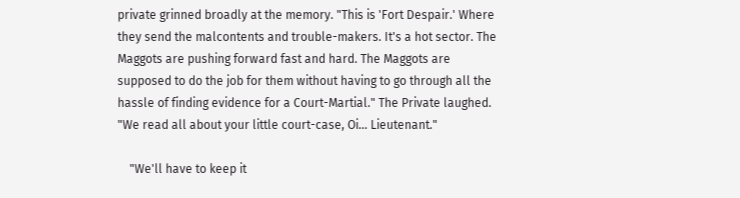private grinned broadly at the memory. "This is 'Fort Despair.' Where they send the malcontents and trouble-makers. It's a hot sector. The Maggots are pushing forward fast and hard. The Maggots are supposed to do the job for them without having to go through all the hassle of finding evidence for a Court-Martial." The Private laughed. "We read all about your little court-case, Oi... Lieutenant."

    "We'll have to keep it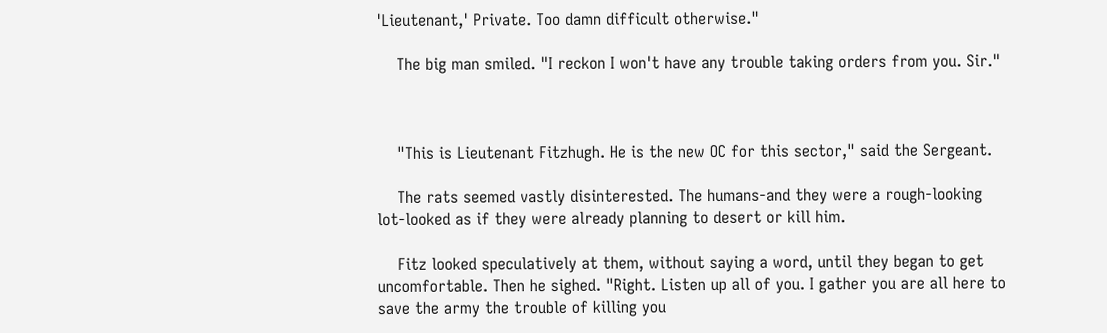'Lieutenant,' Private. Too damn difficult otherwise."

    The big man smiled. "I reckon I won't have any trouble taking orders from you. Sir."



    "This is Lieutenant Fitzhugh. He is the new OC for this sector," said the Sergeant.

    The rats seemed vastly disinterested. The humans-and they were a rough-looking lot-looked as if they were already planning to desert or kill him.

    Fitz looked speculatively at them, without saying a word, until they began to get uncomfortable. Then he sighed. "Right. Listen up all of you. I gather you are all here to save the army the trouble of killing you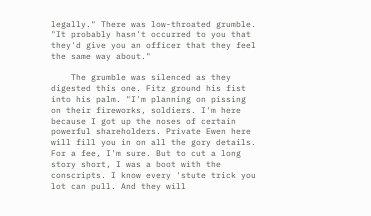legally." There was low-throated grumble. "It probably hasn't occurred to you that they'd give you an officer that they feel the same way about."

    The grumble was silenced as they digested this one. Fitz ground his fist into his palm. "I'm planning on pissing on their fireworks, soldiers. I'm here because I got up the noses of certain powerful shareholders. Private Ewen here will fill you in on all the gory details. For a fee, I'm sure. But to cut a long story short, I was a boot with the conscripts. I know every 'stute trick you lot can pull. And they will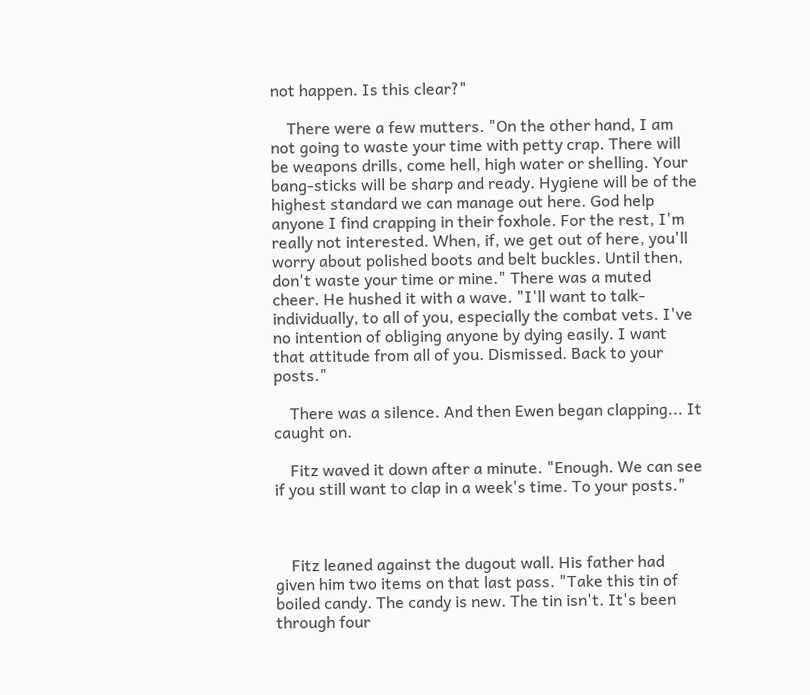not happen. Is this clear?"

    There were a few mutters. "On the other hand, I am not going to waste your time with petty crap. There will be weapons drills, come hell, high water or shelling. Your bang-sticks will be sharp and ready. Hygiene will be of the highest standard we can manage out here. God help anyone I find crapping in their foxhole. For the rest, I'm really not interested. When, if, we get out of here, you'll worry about polished boots and belt buckles. Until then, don't waste your time or mine." There was a muted cheer. He hushed it with a wave. "I'll want to talk-individually, to all of you, especially the combat vets. I've no intention of obliging anyone by dying easily. I want that attitude from all of you. Dismissed. Back to your posts."

    There was a silence. And then Ewen began clapping... It caught on.

    Fitz waved it down after a minute. "Enough. We can see if you still want to clap in a week's time. To your posts."



    Fitz leaned against the dugout wall. His father had given him two items on that last pass. "Take this tin of boiled candy. The candy is new. The tin isn't. It's been through four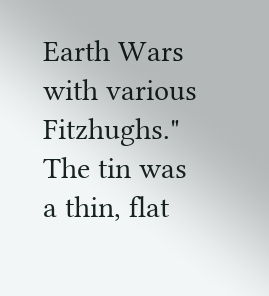Earth Wars with various Fitzhughs." The tin was a thin, flat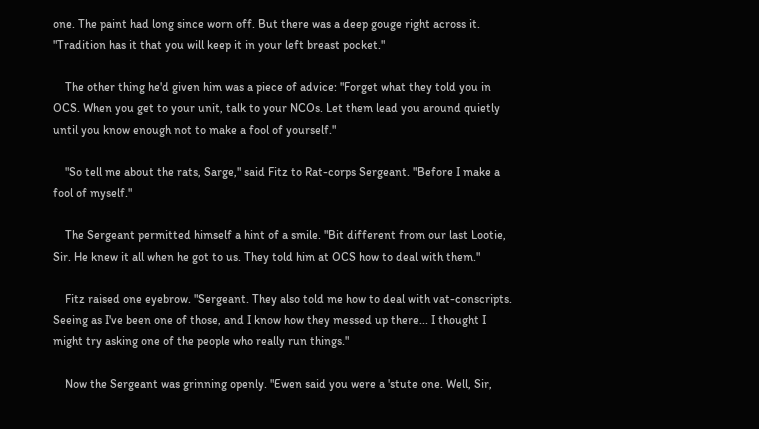one. The paint had long since worn off. But there was a deep gouge right across it. "Tradition has it that you will keep it in your left breast pocket."

    The other thing he'd given him was a piece of advice: "Forget what they told you in OCS. When you get to your unit, talk to your NCOs. Let them lead you around quietly until you know enough not to make a fool of yourself."

    "So tell me about the rats, Sarge," said Fitz to Rat-corps Sergeant. "Before I make a fool of myself."

    The Sergeant permitted himself a hint of a smile. "Bit different from our last Lootie, Sir. He knew it all when he got to us. They told him at OCS how to deal with them."

    Fitz raised one eyebrow. "Sergeant. They also told me how to deal with vat-conscripts. Seeing as I've been one of those, and I know how they messed up there... I thought I might try asking one of the people who really run things."

    Now the Sergeant was grinning openly. "Ewen said you were a 'stute one. Well, Sir,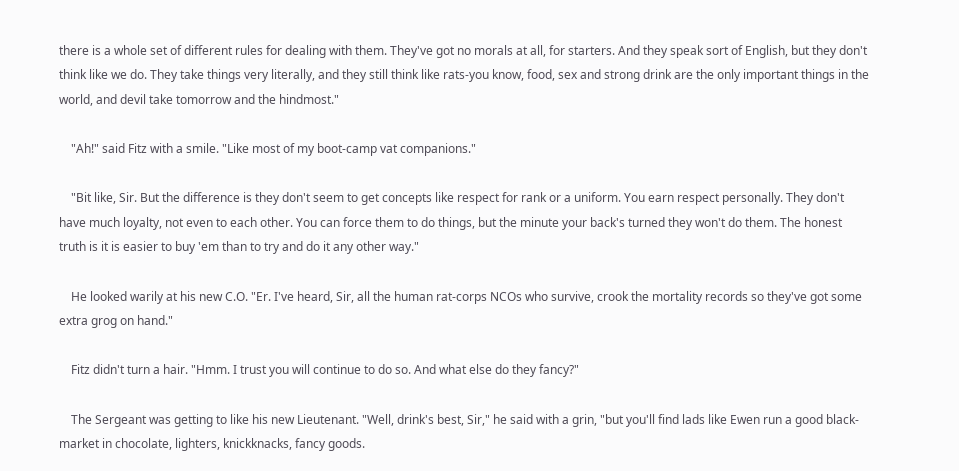there is a whole set of different rules for dealing with them. They've got no morals at all, for starters. And they speak sort of English, but they don't think like we do. They take things very literally, and they still think like rats-you know, food, sex and strong drink are the only important things in the world, and devil take tomorrow and the hindmost."

    "Ah!" said Fitz with a smile. "Like most of my boot-camp vat companions."

    "Bit like, Sir. But the difference is they don't seem to get concepts like respect for rank or a uniform. You earn respect personally. They don't have much loyalty, not even to each other. You can force them to do things, but the minute your back's turned they won't do them. The honest truth is it is easier to buy 'em than to try and do it any other way."

    He looked warily at his new C.O. "Er. I've heard, Sir, all the human rat-corps NCOs who survive, crook the mortality records so they've got some extra grog on hand."

    Fitz didn't turn a hair. "Hmm. I trust you will continue to do so. And what else do they fancy?"

    The Sergeant was getting to like his new Lieutenant. "Well, drink's best, Sir," he said with a grin, "but you'll find lads like Ewen run a good black-market in chocolate, lighters, knickknacks, fancy goods.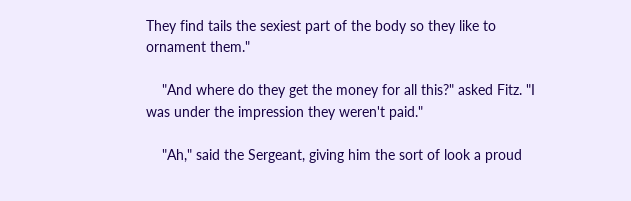They find tails the sexiest part of the body so they like to ornament them."

    "And where do they get the money for all this?" asked Fitz. "I was under the impression they weren't paid."

    "Ah," said the Sergeant, giving him the sort of look a proud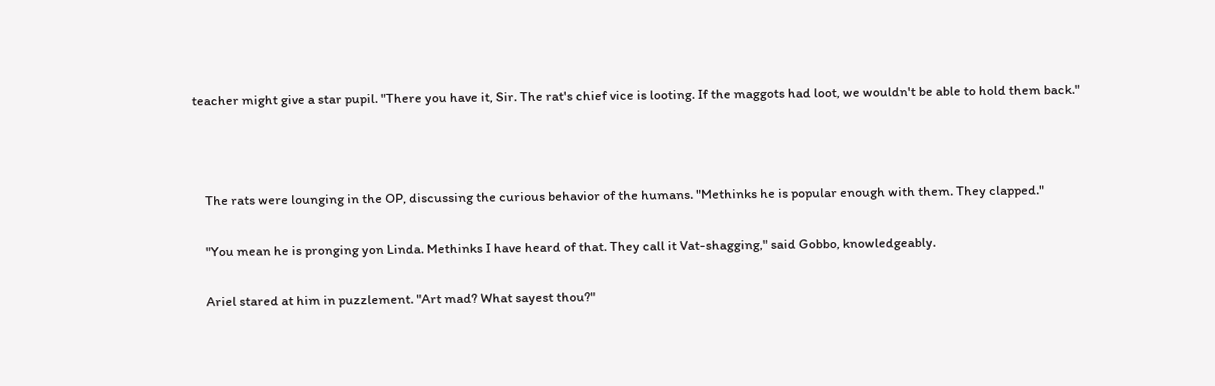teacher might give a star pupil. "There you have it, Sir. The rat's chief vice is looting. If the maggots had loot, we wouldn't be able to hold them back."



    The rats were lounging in the OP, discussing the curious behavior of the humans. "Methinks he is popular enough with them. They clapped."

    "You mean he is pronging yon Linda. Methinks I have heard of that. They call it Vat-shagging," said Gobbo, knowledgeably.

    Ariel stared at him in puzzlement. "Art mad? What sayest thou?"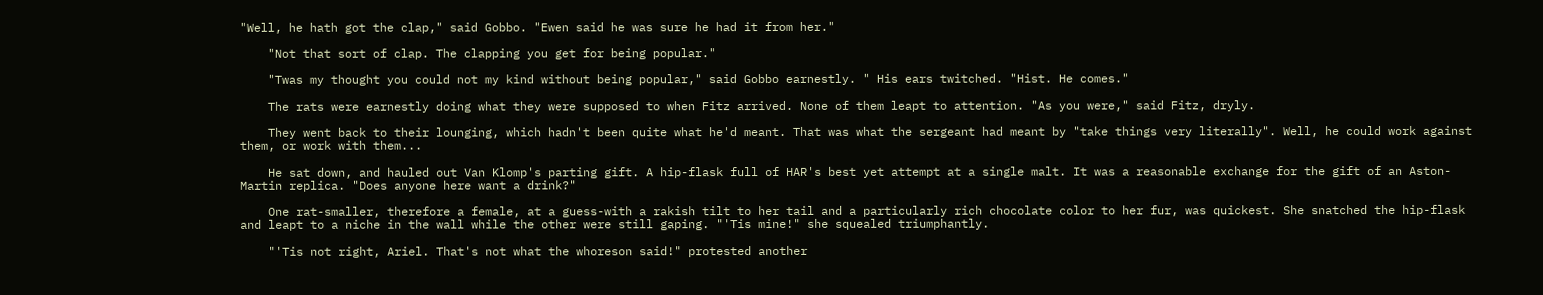"Well, he hath got the clap," said Gobbo. "Ewen said he was sure he had it from her."

    "Not that sort of clap. The clapping you get for being popular."

    "Twas my thought you could not my kind without being popular," said Gobbo earnestly. " His ears twitched. "Hist. He comes."

    The rats were earnestly doing what they were supposed to when Fitz arrived. None of them leapt to attention. "As you were," said Fitz, dryly.

    They went back to their lounging, which hadn't been quite what he'd meant. That was what the sergeant had meant by "take things very literally". Well, he could work against them, or work with them...

    He sat down, and hauled out Van Klomp's parting gift. A hip-flask full of HAR's best yet attempt at a single malt. It was a reasonable exchange for the gift of an Aston-Martin replica. "Does anyone here want a drink?"

    One rat-smaller, therefore a female, at a guess-with a rakish tilt to her tail and a particularly rich chocolate color to her fur, was quickest. She snatched the hip-flask and leapt to a niche in the wall while the other were still gaping. "'Tis mine!" she squealed triumphantly.

    "'Tis not right, Ariel. That's not what the whoreson said!" protested another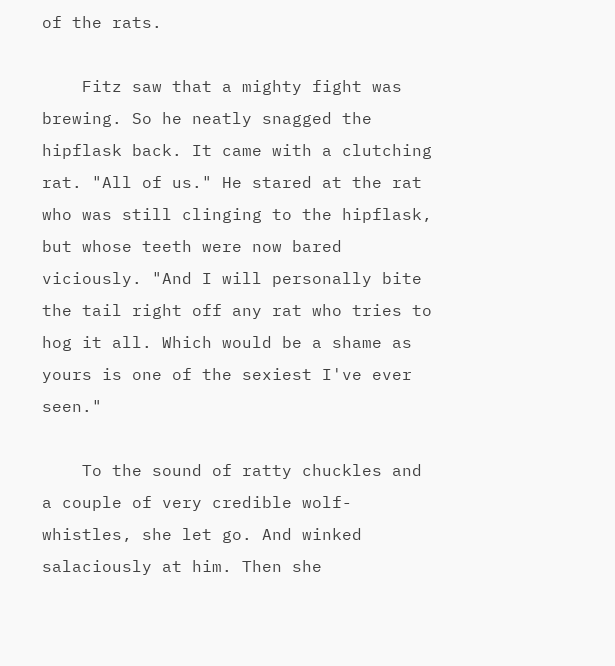of the rats.

    Fitz saw that a mighty fight was brewing. So he neatly snagged the hipflask back. It came with a clutching rat. "All of us." He stared at the rat who was still clinging to the hipflask, but whose teeth were now bared viciously. "And I will personally bite the tail right off any rat who tries to hog it all. Which would be a shame as yours is one of the sexiest I've ever seen."

    To the sound of ratty chuckles and a couple of very credible wolf-whistles, she let go. And winked salaciously at him. Then she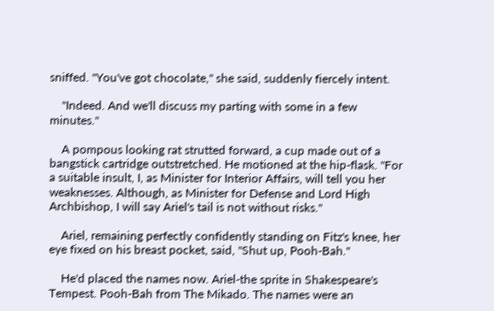sniffed. "You've got chocolate," she said, suddenly fiercely intent.

    "Indeed. And we'll discuss my parting with some in a few minutes."

    A pompous looking rat strutted forward, a cup made out of a bangstick cartridge outstretched. He motioned at the hip-flask. "For a suitable insult, I, as Minister for Interior Affairs, will tell you her weaknesses. Although, as Minister for Defense and Lord High Archbishop, I will say Ariel's tail is not without risks."

    Ariel, remaining perfectly confidently standing on Fitz's knee, her eye fixed on his breast pocket, said, "Shut up, Pooh-Bah."

    He'd placed the names now. Ariel-the sprite in Shakespeare's Tempest. Pooh-Bah from The Mikado. The names were an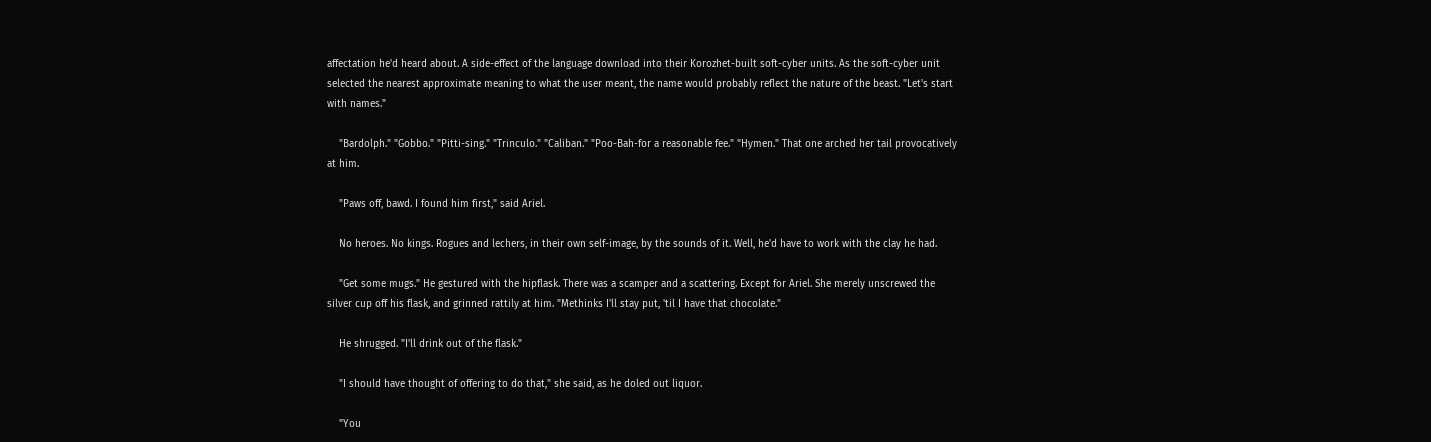affectation he'd heard about. A side-effect of the language download into their Korozhet-built soft-cyber units. As the soft-cyber unit selected the nearest approximate meaning to what the user meant, the name would probably reflect the nature of the beast. "Let's start with names."

    "Bardolph." "Gobbo." "Pitti-sing." "Trinculo." "Caliban." "Poo-Bah-for a reasonable fee." "Hymen." That one arched her tail provocatively at him.

    "Paws off, bawd. I found him first," said Ariel.

    No heroes. No kings. Rogues and lechers, in their own self-image, by the sounds of it. Well, he'd have to work with the clay he had.

    "Get some mugs." He gestured with the hipflask. There was a scamper and a scattering. Except for Ariel. She merely unscrewed the silver cup off his flask, and grinned rattily at him. "Methinks I'll stay put, 'til I have that chocolate."

    He shrugged. "I'll drink out of the flask."

    "I should have thought of offering to do that," she said, as he doled out liquor.

    "You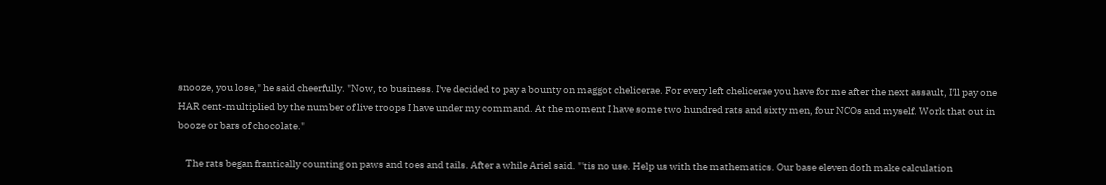snooze, you lose," he said cheerfully. "Now, to business. I've decided to pay a bounty on maggot chelicerae. For every left chelicerae you have for me after the next assault, I'll pay one HAR cent-multiplied by the number of live troops I have under my command. At the moment I have some two hundred rats and sixty men, four NCOs and myself. Work that out in booze or bars of chocolate."

    The rats began frantically counting on paws and toes and tails. After a while Ariel said. "'tis no use. Help us with the mathematics. Our base eleven doth make calculation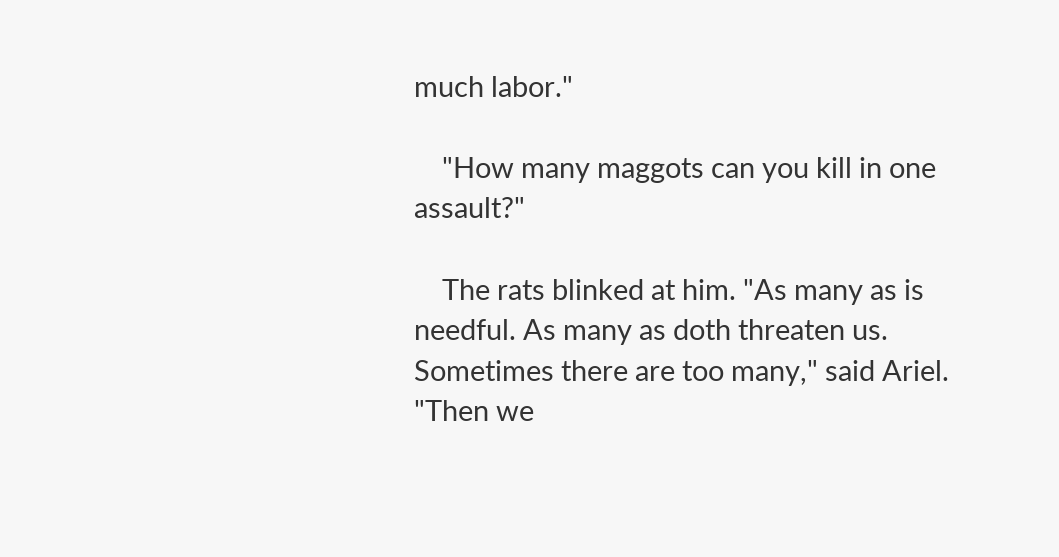much labor."

    "How many maggots can you kill in one assault?"

    The rats blinked at him. "As many as is needful. As many as doth threaten us. Sometimes there are too many," said Ariel. "Then we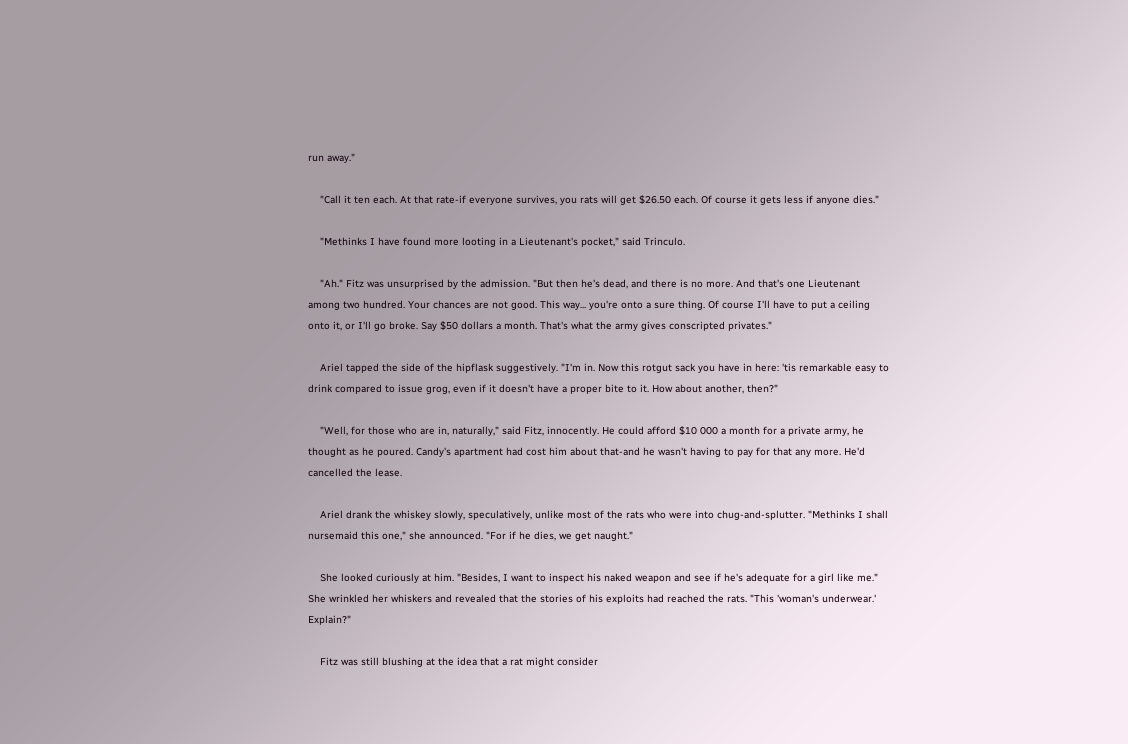run away."

    "Call it ten each. At that rate-if everyone survives, you rats will get $26.50 each. Of course it gets less if anyone dies."

    "Methinks I have found more looting in a Lieutenant's pocket," said Trinculo.

    "Ah." Fitz was unsurprised by the admission. "But then he's dead, and there is no more. And that's one Lieutenant among two hundred. Your chances are not good. This way... you're onto a sure thing. Of course I'll have to put a ceiling onto it, or I'll go broke. Say $50 dollars a month. That's what the army gives conscripted privates."

    Ariel tapped the side of the hipflask suggestively. "I'm in. Now this rotgut sack you have in here: 'tis remarkable easy to drink compared to issue grog, even if it doesn't have a proper bite to it. How about another, then?"

    "Well, for those who are in, naturally," said Fitz, innocently. He could afford $10 000 a month for a private army, he thought as he poured. Candy's apartment had cost him about that-and he wasn't having to pay for that any more. He'd cancelled the lease.

    Ariel drank the whiskey slowly, speculatively, unlike most of the rats who were into chug-and-splutter. "Methinks I shall nursemaid this one," she announced. "For if he dies, we get naught."

    She looked curiously at him. "Besides, I want to inspect his naked weapon and see if he's adequate for a girl like me." She wrinkled her whiskers and revealed that the stories of his exploits had reached the rats. "This 'woman's underwear.' Explain?"

    Fitz was still blushing at the idea that a rat might consider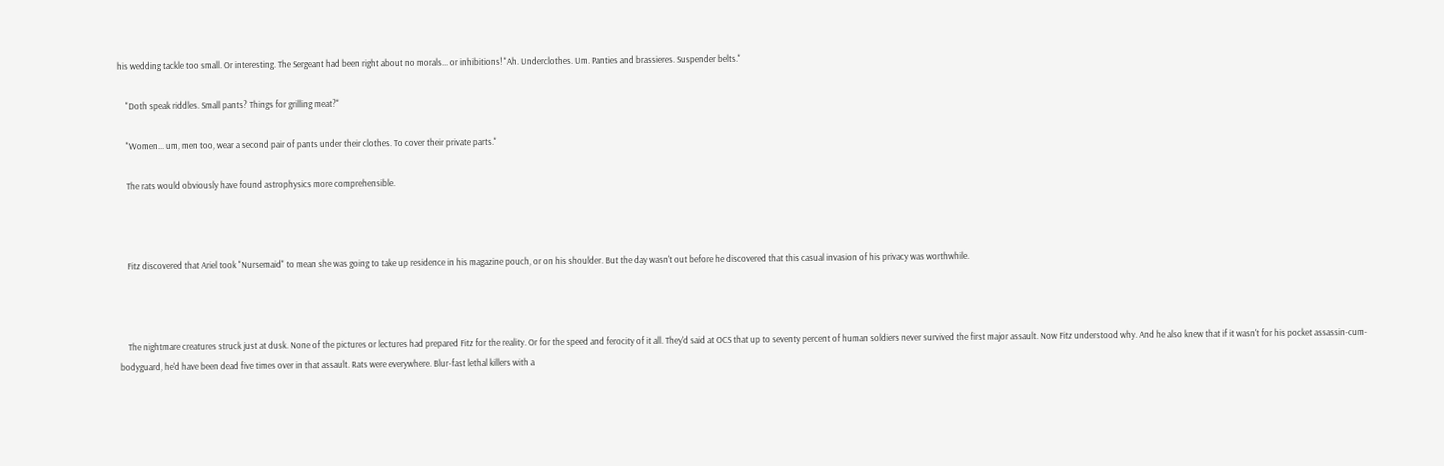his wedding tackle too small. Or interesting. The Sergeant had been right about no morals... or inhibitions! "Ah. Underclothes. Um. Panties and brassieres. Suspender belts."

    "Doth speak riddles. Small pants? Things for grilling meat?"

    "Women... um, men too, wear a second pair of pants under their clothes. To cover their private parts."

    The rats would obviously have found astrophysics more comprehensible.



    Fitz discovered that Ariel took "Nursemaid" to mean she was going to take up residence in his magazine pouch, or on his shoulder. But the day wasn't out before he discovered that this casual invasion of his privacy was worthwhile.



    The nightmare creatures struck just at dusk. None of the pictures or lectures had prepared Fitz for the reality. Or for the speed and ferocity of it all. They'd said at OCS that up to seventy percent of human soldiers never survived the first major assault. Now Fitz understood why. And he also knew that if it wasn't for his pocket assassin-cum-bodyguard, he'd have been dead five times over in that assault. Rats were everywhere. Blur-fast lethal killers with a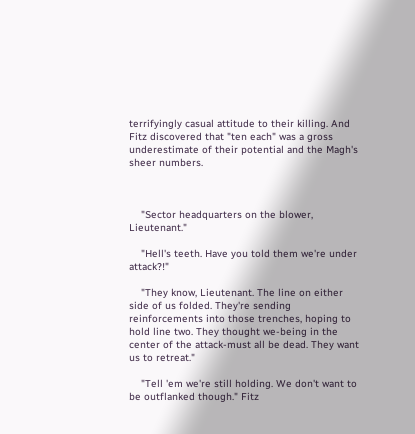terrifyingly casual attitude to their killing. And Fitz discovered that "ten each" was a gross underestimate of their potential and the Magh's sheer numbers.



    "Sector headquarters on the blower, Lieutenant."

    "Hell's teeth. Have you told them we're under attack?!"

    "They know, Lieutenant. The line on either side of us folded. They're sending reinforcements into those trenches, hoping to hold line two. They thought we-being in the center of the attack-must all be dead. They want us to retreat."

    "Tell 'em we're still holding. We don't want to be outflanked though." Fitz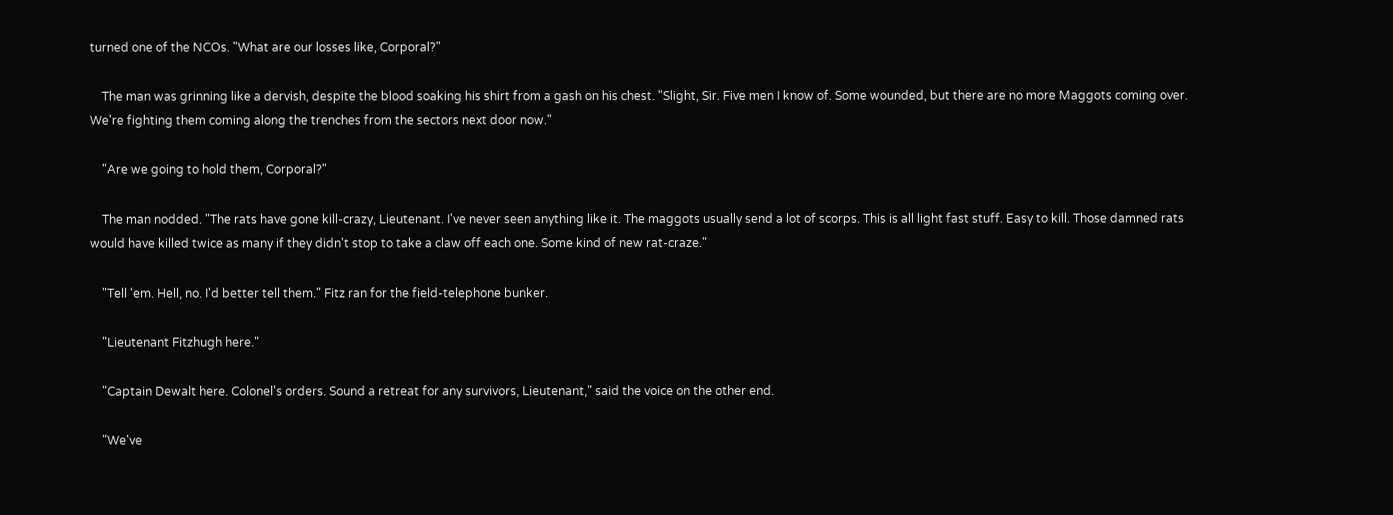turned one of the NCOs. "What are our losses like, Corporal?"

    The man was grinning like a dervish, despite the blood soaking his shirt from a gash on his chest. "Slight, Sir. Five men I know of. Some wounded, but there are no more Maggots coming over. We're fighting them coming along the trenches from the sectors next door now."

    "Are we going to hold them, Corporal?"

    The man nodded. "The rats have gone kill-crazy, Lieutenant. I've never seen anything like it. The maggots usually send a lot of scorps. This is all light fast stuff. Easy to kill. Those damned rats would have killed twice as many if they didn't stop to take a claw off each one. Some kind of new rat-craze."

    "Tell 'em. Hell, no. I'd better tell them." Fitz ran for the field-telephone bunker.

    "Lieutenant Fitzhugh here."

    "Captain Dewalt here. Colonel's orders. Sound a retreat for any survivors, Lieutenant," said the voice on the other end.

    "We've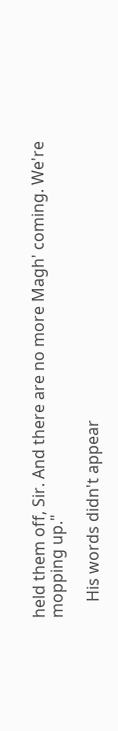held them off, Sir. And there are no more Magh' coming. We're mopping up."

    His words didn't appear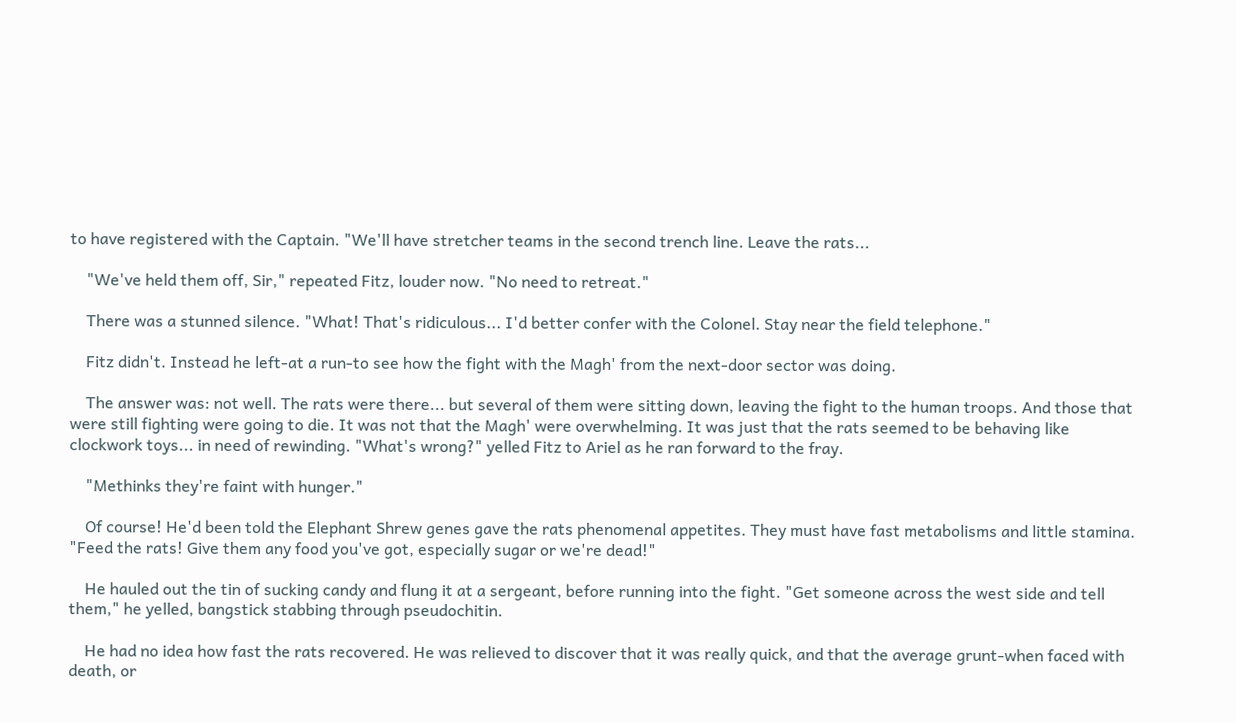to have registered with the Captain. "We'll have stretcher teams in the second trench line. Leave the rats...

    "We've held them off, Sir," repeated Fitz, louder now. "No need to retreat."

    There was a stunned silence. "What! That's ridiculous... I'd better confer with the Colonel. Stay near the field telephone."

    Fitz didn't. Instead he left-at a run-to see how the fight with the Magh' from the next-door sector was doing.

    The answer was: not well. The rats were there... but several of them were sitting down, leaving the fight to the human troops. And those that were still fighting were going to die. It was not that the Magh' were overwhelming. It was just that the rats seemed to be behaving like clockwork toys... in need of rewinding. "What's wrong?" yelled Fitz to Ariel as he ran forward to the fray.

    "Methinks they're faint with hunger."

    Of course! He'd been told the Elephant Shrew genes gave the rats phenomenal appetites. They must have fast metabolisms and little stamina. "Feed the rats! Give them any food you've got, especially sugar or we're dead!"

    He hauled out the tin of sucking candy and flung it at a sergeant, before running into the fight. "Get someone across the west side and tell them," he yelled, bangstick stabbing through pseudochitin.

    He had no idea how fast the rats recovered. He was relieved to discover that it was really quick, and that the average grunt-when faced with death, or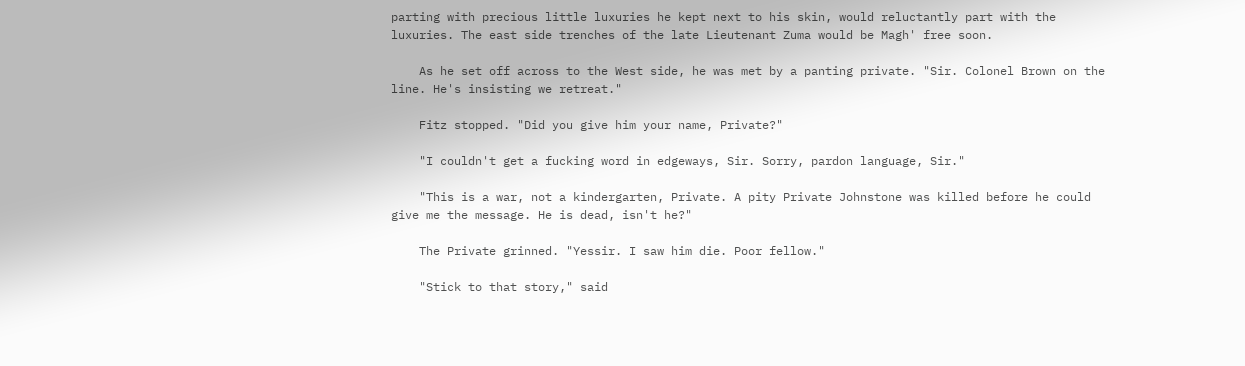parting with precious little luxuries he kept next to his skin, would reluctantly part with the luxuries. The east side trenches of the late Lieutenant Zuma would be Magh' free soon.

    As he set off across to the West side, he was met by a panting private. "Sir. Colonel Brown on the line. He's insisting we retreat."

    Fitz stopped. "Did you give him your name, Private?"

    "I couldn't get a fucking word in edgeways, Sir. Sorry, pardon language, Sir."

    "This is a war, not a kindergarten, Private. A pity Private Johnstone was killed before he could give me the message. He is dead, isn't he?"

    The Private grinned. "Yessir. I saw him die. Poor fellow."

    "Stick to that story," said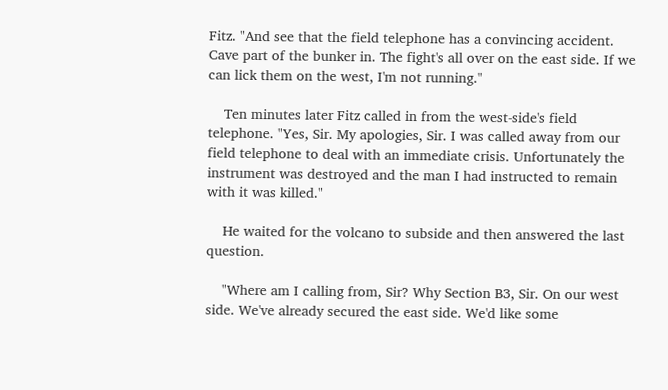Fitz. "And see that the field telephone has a convincing accident. Cave part of the bunker in. The fight's all over on the east side. If we can lick them on the west, I'm not running."

    Ten minutes later Fitz called in from the west-side's field telephone. "Yes, Sir. My apologies, Sir. I was called away from our field telephone to deal with an immediate crisis. Unfortunately the instrument was destroyed and the man I had instructed to remain with it was killed."

    He waited for the volcano to subside and then answered the last question.

    "Where am I calling from, Sir? Why Section B3, Sir. On our west side. We've already secured the east side. We'd like some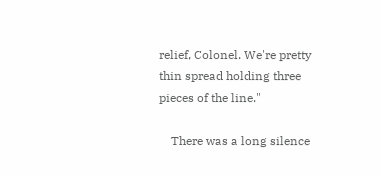relief, Colonel. We're pretty thin spread holding three pieces of the line."

    There was a long silence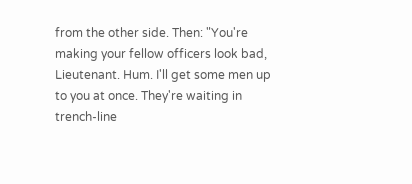from the other side. Then: "You're making your fellow officers look bad, Lieutenant. Hum. I'll get some men up to you at once. They're waiting in trench-line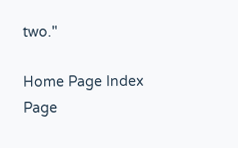two."

Home Page Index Page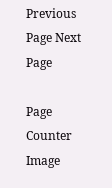Previous Page Next Page

Page Counter Image